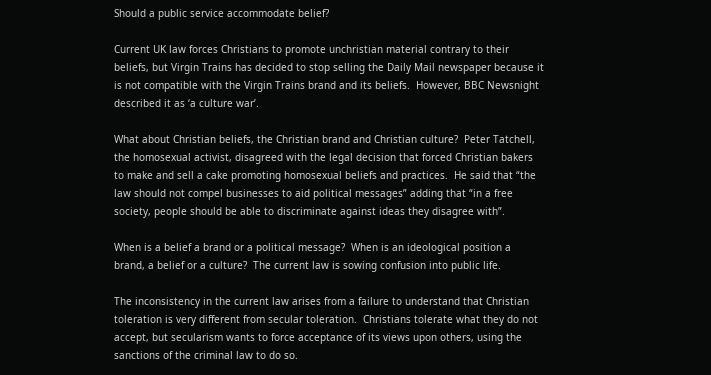Should a public service accommodate belief?

Current UK law forces Christians to promote unchristian material contrary to their beliefs, but Virgin Trains has decided to stop selling the Daily Mail newspaper because it is not compatible with the Virgin Trains brand and its beliefs.  However, BBC Newsnight described it as ‘a culture war’.

What about Christian beliefs, the Christian brand and Christian culture?  Peter Tatchell, the homosexual activist, disagreed with the legal decision that forced Christian bakers to make and sell a cake promoting homosexual beliefs and practices.  He said that “the law should not compel businesses to aid political messages” adding that “in a free society, people should be able to discriminate against ideas they disagree with”.

When is a belief a brand or a political message?  When is an ideological position a brand, a belief or a culture?  The current law is sowing confusion into public life.

The inconsistency in the current law arises from a failure to understand that Christian toleration is very different from secular toleration.  Christians tolerate what they do not accept, but secularism wants to force acceptance of its views upon others, using the sanctions of the criminal law to do so.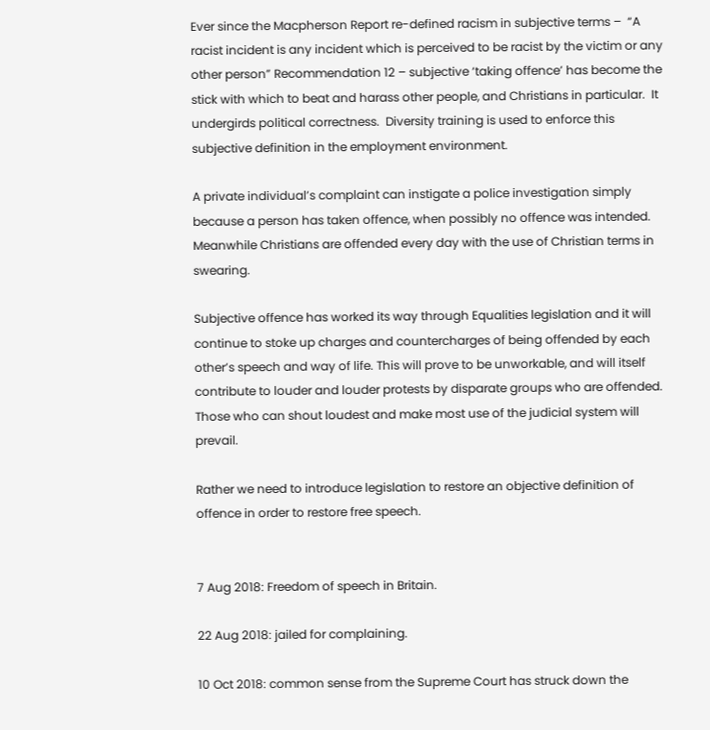Ever since the Macpherson Report re-defined racism in subjective terms –  “A racist incident is any incident which is perceived to be racist by the victim or any other person” Recommendation 12 – subjective ‘taking offence’ has become the stick with which to beat and harass other people, and Christians in particular.  It undergirds political correctness.  Diversity training is used to enforce this subjective definition in the employment environment.

A private individual’s complaint can instigate a police investigation simply because a person has taken offence, when possibly no offence was intended.  Meanwhile Christians are offended every day with the use of Christian terms in swearing.

Subjective offence has worked its way through Equalities legislation and it will continue to stoke up charges and countercharges of being offended by each other’s speech and way of life. This will prove to be unworkable, and will itself contribute to louder and louder protests by disparate groups who are offended.  Those who can shout loudest and make most use of the judicial system will prevail.

Rather we need to introduce legislation to restore an objective definition of offence in order to restore free speech.


7 Aug 2018: Freedom of speech in Britain.

22 Aug 2018: jailed for complaining.

10 Oct 2018: common sense from the Supreme Court has struck down the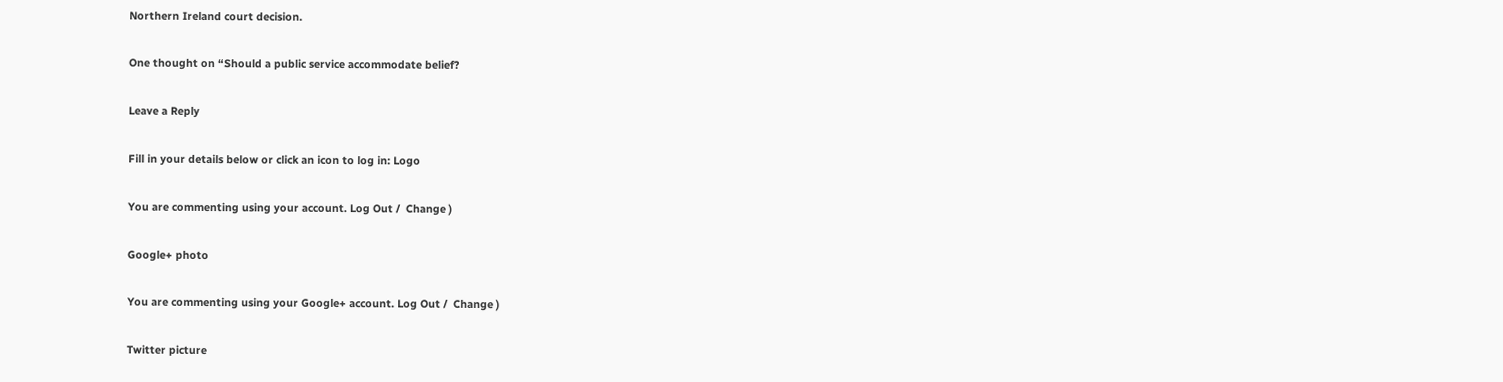Northern Ireland court decision.

One thought on “Should a public service accommodate belief?

Leave a Reply

Fill in your details below or click an icon to log in: Logo

You are commenting using your account. Log Out /  Change )

Google+ photo

You are commenting using your Google+ account. Log Out /  Change )

Twitter picture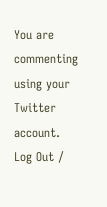You are commenting using your Twitter account. Log Out /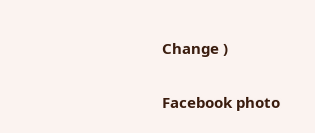Change )

Facebook photo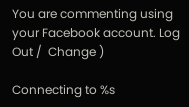You are commenting using your Facebook account. Log Out /  Change )

Connecting to %s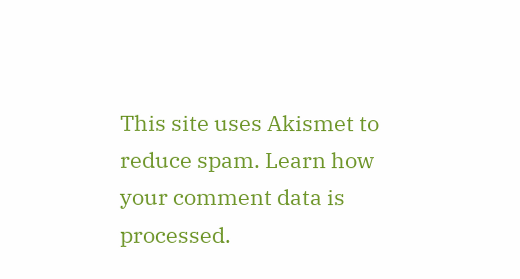This site uses Akismet to reduce spam. Learn how your comment data is processed.